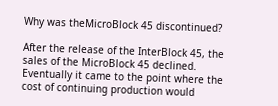Why was theMicroBlock 45 discontinued?

After the release of the InterBlock 45, the sales of the MicroBlock 45 declined. Eventually it came to the point where the cost of continuing production would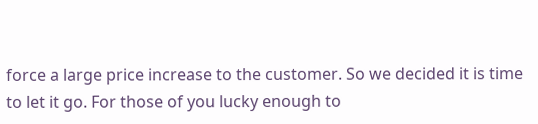force a large price increase to the customer. So we decided it is time to let it go. For those of you lucky enough to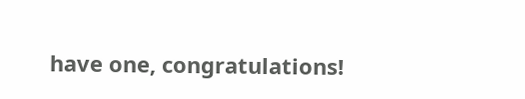have one, congratulations!